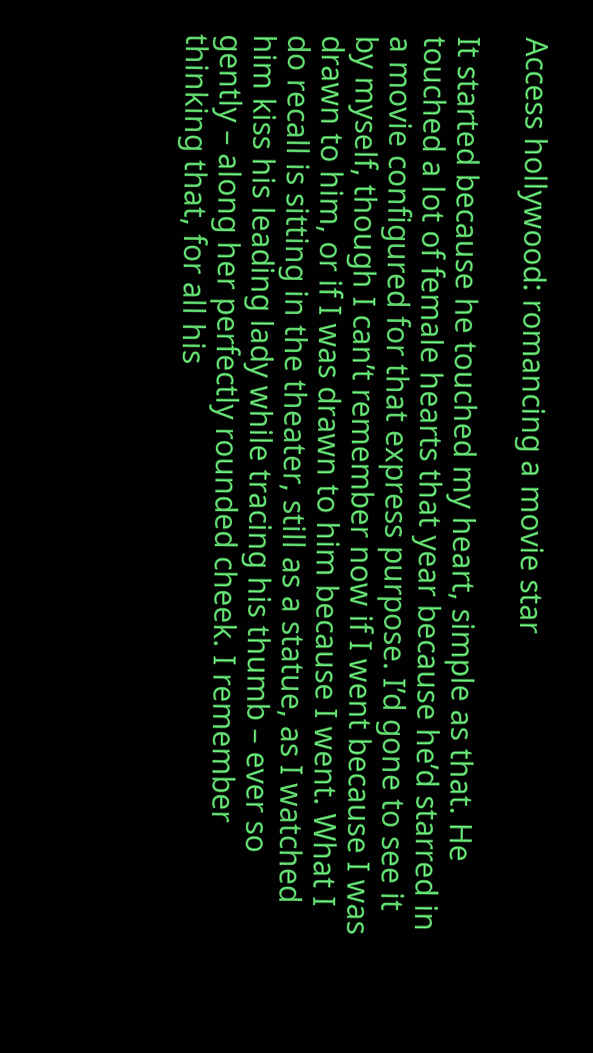Access hollywood: romancing a movie star

It started because he touched my heart, simple as that. He touched a lot of female hearts that year because he’d starred in a movie configured for that express purpose. I’d gone to see it by myself, though I can’t remember now if I went because I was drawn to him, or if I was drawn to him because I went. What I do recall is sitting in the theater, still as a statue, as I watched him kiss his leading lady while tracing his thumb – ever so gently – along her perfectly rounded cheek. I remember thinking that, for all his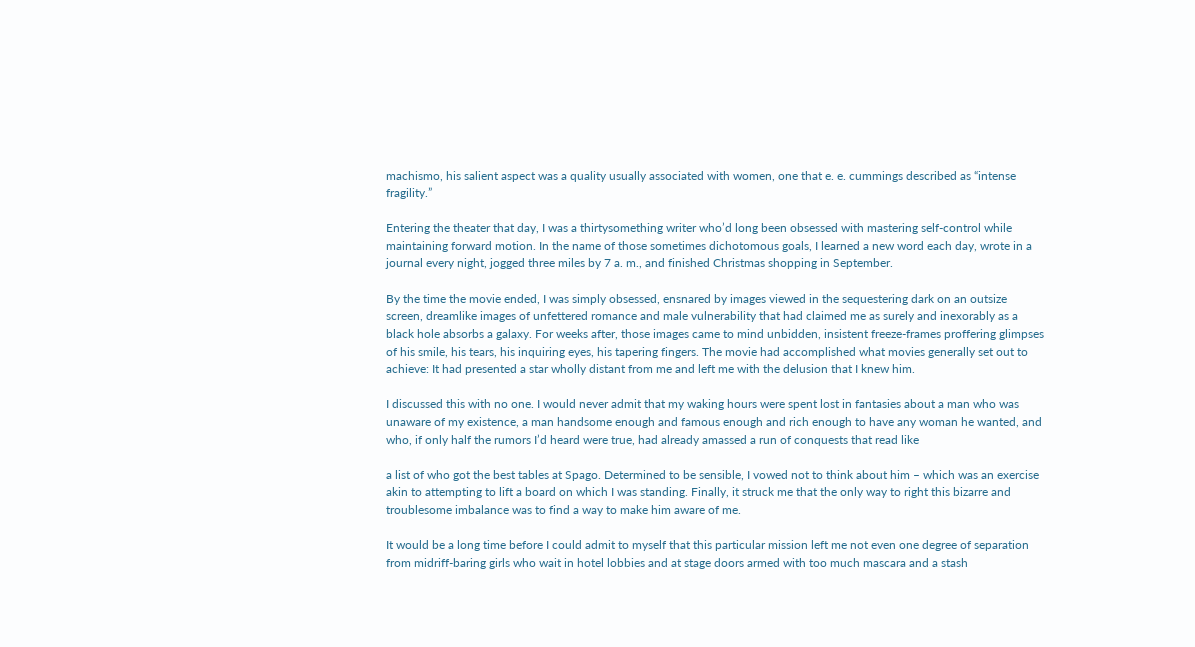machismo, his salient aspect was a quality usually associated with women, one that e. e. cummings described as “intense fragility.”

Entering the theater that day, I was a thirtysomething writer who’d long been obsessed with mastering self-control while maintaining forward motion. In the name of those sometimes dichotomous goals, I learned a new word each day, wrote in a journal every night, jogged three miles by 7 a. m., and finished Christmas shopping in September.

By the time the movie ended, I was simply obsessed, ensnared by images viewed in the sequestering dark on an outsize screen, dreamlike images of unfettered romance and male vulnerability that had claimed me as surely and inexorably as a black hole absorbs a galaxy. For weeks after, those images came to mind unbidden, insistent freeze-frames proffering glimpses of his smile, his tears, his inquiring eyes, his tapering fingers. The movie had accomplished what movies generally set out to achieve: It had presented a star wholly distant from me and left me with the delusion that I knew him.

I discussed this with no one. I would never admit that my waking hours were spent lost in fantasies about a man who was unaware of my existence, a man handsome enough and famous enough and rich enough to have any woman he wanted, and who, if only half the rumors I’d heard were true, had already amassed a run of conquests that read like

a list of who got the best tables at Spago. Determined to be sensible, I vowed not to think about him – which was an exercise akin to attempting to lift a board on which I was standing. Finally, it struck me that the only way to right this bizarre and troublesome imbalance was to find a way to make him aware of me.

It would be a long time before I could admit to myself that this particular mission left me not even one degree of separation from midriff-baring girls who wait in hotel lobbies and at stage doors armed with too much mascara and a stash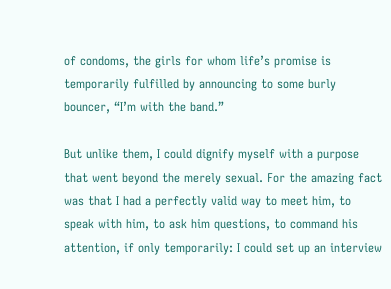of condoms, the girls for whom life’s promise is temporarily fulfilled by announcing to some burly bouncer, “I’m with the band.”

But unlike them, I could dignify myself with a purpose that went beyond the merely sexual. For the amazing fact was that I had a perfectly valid way to meet him, to speak with him, to ask him questions, to command his attention, if only temporarily: I could set up an interview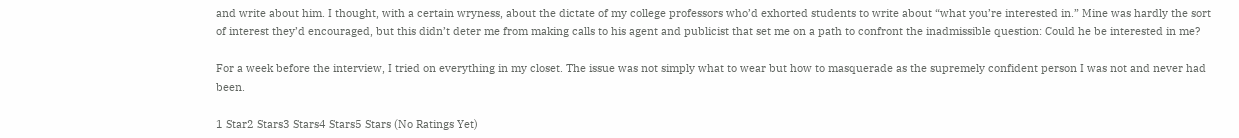and write about him. I thought, with a certain wryness, about the dictate of my college professors who’d exhorted students to write about “what you’re interested in.” Mine was hardly the sort of interest they’d encouraged, but this didn’t deter me from making calls to his agent and publicist that set me on a path to confront the inadmissible question: Could he be interested in me?

For a week before the interview, I tried on everything in my closet. The issue was not simply what to wear but how to masquerade as the supremely confident person I was not and never had been.

1 Star2 Stars3 Stars4 Stars5 Stars (No Ratings Yet)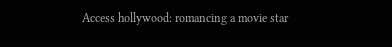Access hollywood: romancing a movie star